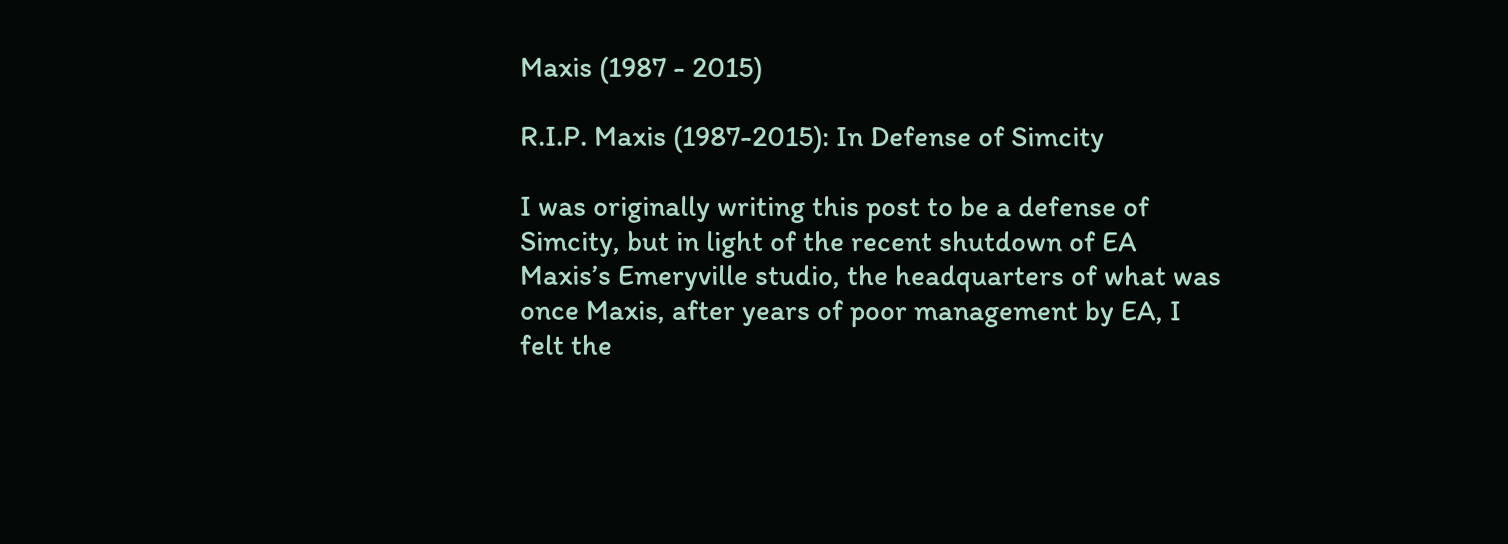Maxis (1987 - 2015)

R.I.P. Maxis (1987-2015): In Defense of Simcity

I was originally writing this post to be a defense of Simcity, but in light of the recent shutdown of EA Maxis’s Emeryville studio, the headquarters of what was once Maxis, after years of poor management by EA, I felt the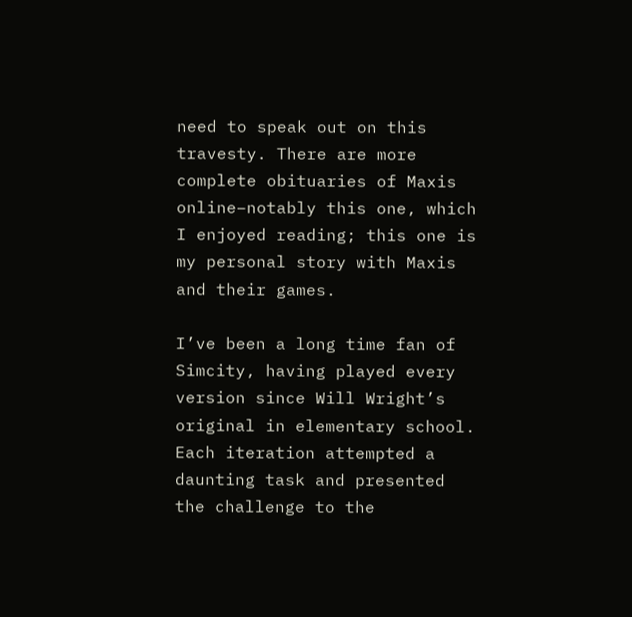need to speak out on this travesty. There are more complete obituaries of Maxis online–notably this one, which I enjoyed reading; this one is my personal story with Maxis and their games.

I’ve been a long time fan of Simcity, having played every version since Will Wright’s original in elementary school. Each iteration attempted a daunting task and presented the challenge to the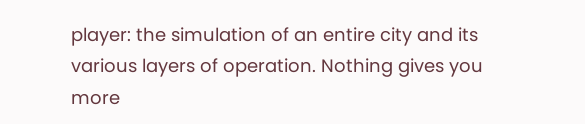player: the simulation of an entire city and its various layers of operation. Nothing gives you more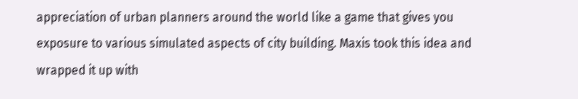appreciation of urban planners around the world like a game that gives you exposure to various simulated aspects of city building. Maxis took this idea and wrapped it up with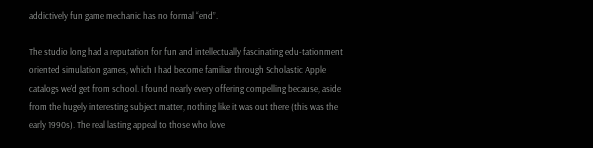addictively fun game mechanic has no formal “end”.

The studio long had a reputation for fun and intellectually fascinating edu-tationment oriented simulation games, which I had become familiar through Scholastic Apple catalogs we’d get from school. I found nearly every offering compelling because, aside from the hugely interesting subject matter, nothing like it was out there (this was the early 1990s). The real lasting appeal to those who love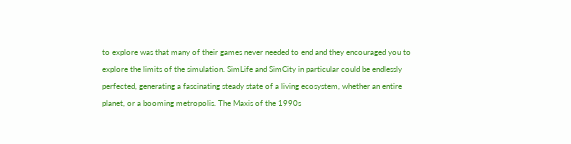to explore was that many of their games never needed to end and they encouraged you to explore the limits of the simulation. SimLife and SimCity in particular could be endlessly perfected, generating a fascinating steady state of a living ecosystem, whether an entire planet, or a booming metropolis. The Maxis of the 1990s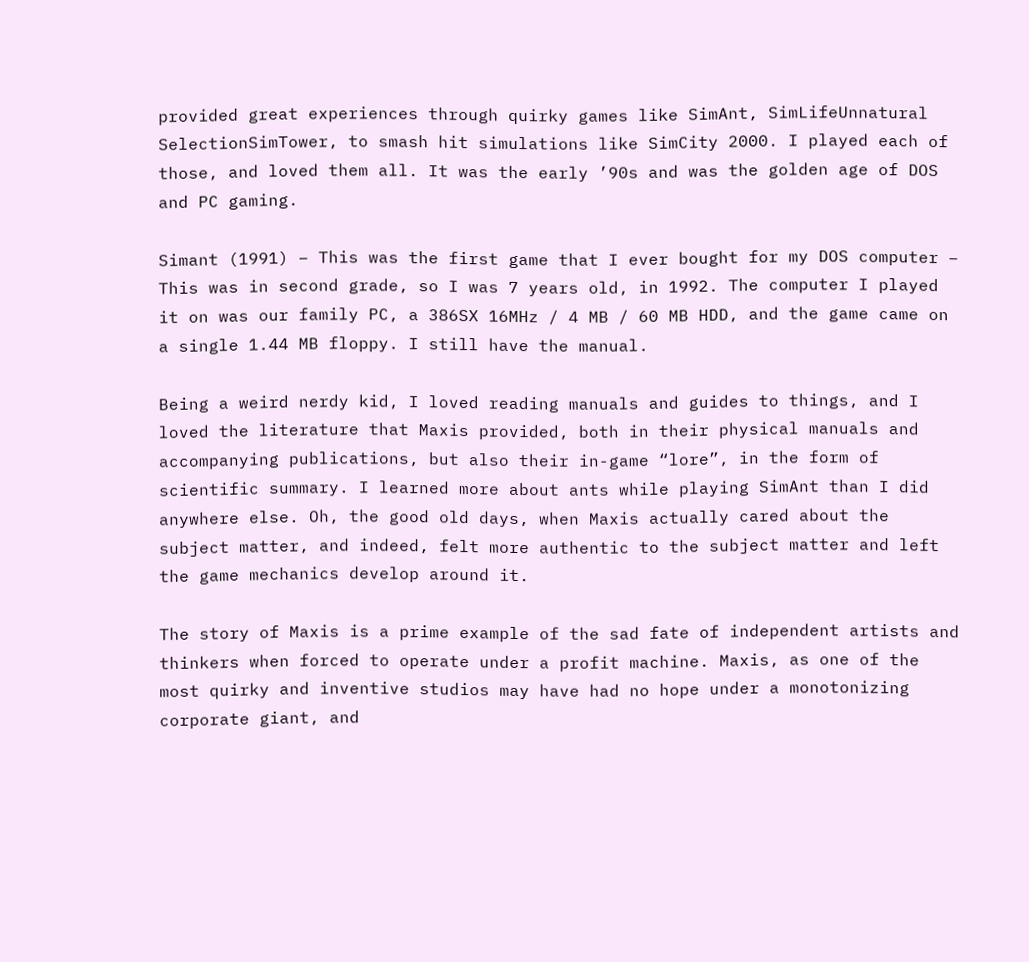provided great experiences through quirky games like SimAnt, SimLifeUnnatural SelectionSimTower, to smash hit simulations like SimCity 2000. I played each of those, and loved them all. It was the early ’90s and was the golden age of DOS and PC gaming.

Simant (1991) – This was the first game that I ever bought for my DOS computer – This was in second grade, so I was 7 years old, in 1992. The computer I played it on was our family PC, a 386SX 16MHz / 4 MB / 60 MB HDD, and the game came on a single 1.44 MB floppy. I still have the manual.

Being a weird nerdy kid, I loved reading manuals and guides to things, and I loved the literature that Maxis provided, both in their physical manuals and accompanying publications, but also their in-game “lore”, in the form of scientific summary. I learned more about ants while playing SimAnt than I did anywhere else. Oh, the good old days, when Maxis actually cared about the subject matter, and indeed, felt more authentic to the subject matter and left the game mechanics develop around it.

The story of Maxis is a prime example of the sad fate of independent artists and thinkers when forced to operate under a profit machine. Maxis, as one of the most quirky and inventive studios may have had no hope under a monotonizing corporate giant, and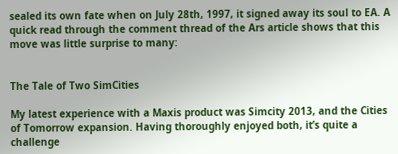sealed its own fate when on July 28th, 1997, it signed away its soul to EA. A quick read through the comment thread of the Ars article shows that this move was little surprise to many:


The Tale of Two SimCities

My latest experience with a Maxis product was Simcity 2013, and the Cities of Tomorrow expansion. Having thoroughly enjoyed both, it’s quite a challenge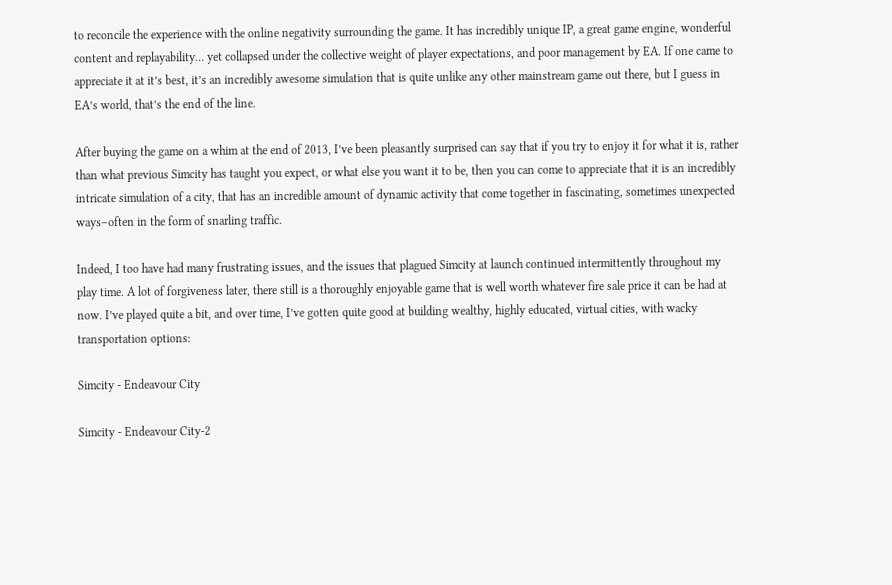to reconcile the experience with the online negativity surrounding the game. It has incredibly unique IP, a great game engine, wonderful content and replayability… yet collapsed under the collective weight of player expectations, and poor management by EA. If one came to appreciate it at it’s best, it’s an incredibly awesome simulation that is quite unlike any other mainstream game out there, but I guess in EA’s world, that’s the end of the line.

After buying the game on a whim at the end of 2013, I’ve been pleasantly surprised can say that if you try to enjoy it for what it is, rather than what previous Simcity has taught you expect, or what else you want it to be, then you can come to appreciate that it is an incredibly intricate simulation of a city, that has an incredible amount of dynamic activity that come together in fascinating, sometimes unexpected ways–often in the form of snarling traffic.

Indeed, I too have had many frustrating issues, and the issues that plagued Simcity at launch continued intermittently throughout my play time. A lot of forgiveness later, there still is a thoroughly enjoyable game that is well worth whatever fire sale price it can be had at now. I’ve played quite a bit, and over time, I’ve gotten quite good at building wealthy, highly educated, virtual cities, with wacky transportation options:

Simcity - Endeavour City

Simcity - Endeavour City-2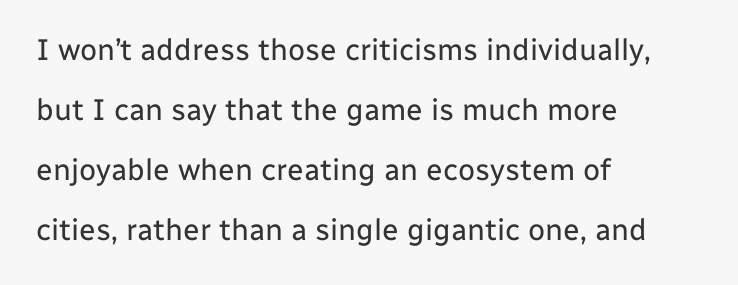I won’t address those criticisms individually, but I can say that the game is much more enjoyable when creating an ecosystem of cities, rather than a single gigantic one, and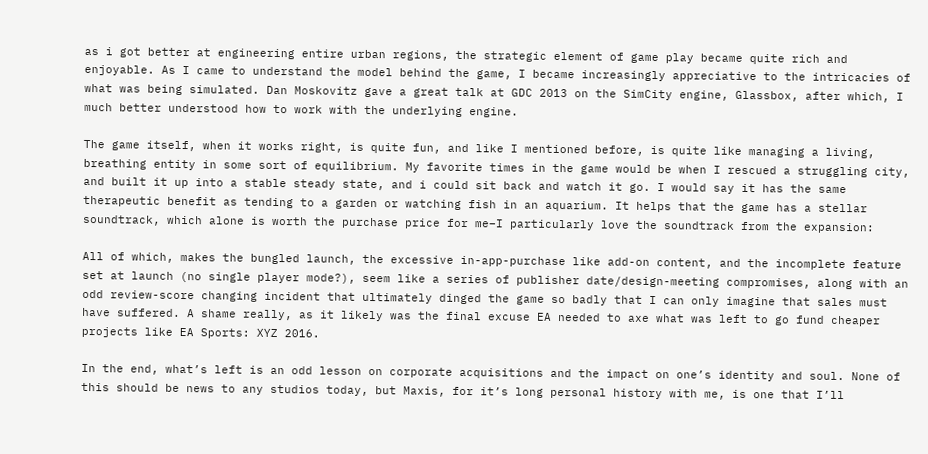as i got better at engineering entire urban regions, the strategic element of game play became quite rich and enjoyable. As I came to understand the model behind the game, I became increasingly appreciative to the intricacies of what was being simulated. Dan Moskovitz gave a great talk at GDC 2013 on the SimCity engine, Glassbox, after which, I much better understood how to work with the underlying engine.

The game itself, when it works right, is quite fun, and like I mentioned before, is quite like managing a living, breathing entity in some sort of equilibrium. My favorite times in the game would be when I rescued a struggling city, and built it up into a stable steady state, and i could sit back and watch it go. I would say it has the same therapeutic benefit as tending to a garden or watching fish in an aquarium. It helps that the game has a stellar soundtrack, which alone is worth the purchase price for me–I particularly love the soundtrack from the expansion:

All of which, makes the bungled launch, the excessive in-app-purchase like add-on content, and the incomplete feature set at launch (no single player mode?), seem like a series of publisher date/design-meeting compromises, along with an odd review-score changing incident that ultimately dinged the game so badly that I can only imagine that sales must have suffered. A shame really, as it likely was the final excuse EA needed to axe what was left to go fund cheaper projects like EA Sports: XYZ 2016.

In the end, what’s left is an odd lesson on corporate acquisitions and the impact on one’s identity and soul. None of this should be news to any studios today, but Maxis, for it’s long personal history with me, is one that I’ll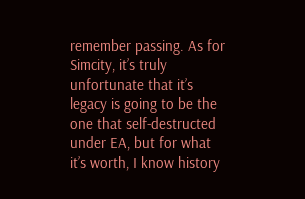remember passing. As for Simcity, it’s truly unfortunate that it’s legacy is going to be the one that self-destructed under EA, but for what it’s worth, I know history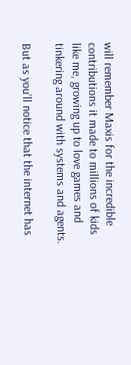will remember Maxis for the incredible contributions it made to millions of kids like me, growing up to love games and tinkering around with systems and agents.

But as you’ll notice that the internet has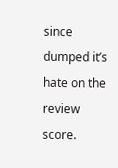since dumped it’s hate on the review score.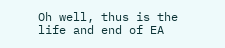Oh well, thus is the life and end of EA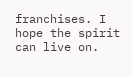franchises. I hope the spirit can live on.